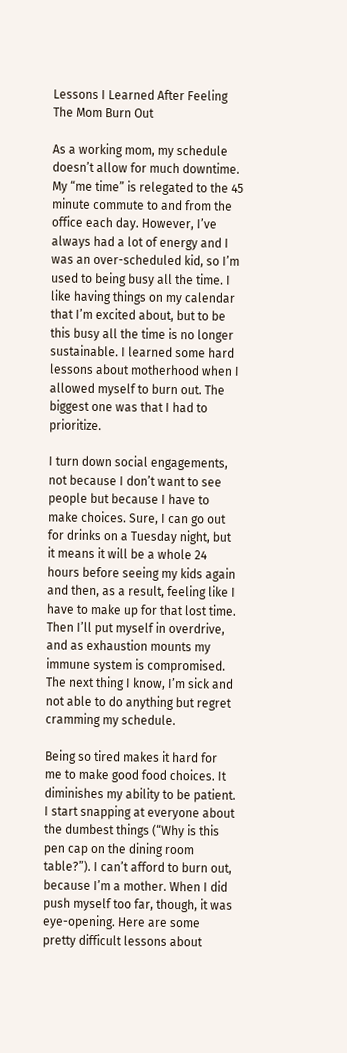Lessons I Learned After Feeling The Mom Burn Out

As a working mom, my schedule doesn’t allow for much downtime. My “me time” is relegated to the 45 minute commute to and from the office each day. However, I’ve always had a lot of energy and I was an over-scheduled kid, so I’m used to being busy all the time. I like having things on my calendar that I’m excited about, but to be this busy all the time is no longer sustainable. I learned some hard lessons about motherhood when I allowed myself to burn out. The biggest one was that I had to prioritize.

I turn down social engagements, not because I don’t want to see people but because I have to make choices. Sure, I can go out for drinks on a Tuesday night, but it means it will be a whole 24 hours before seeing my kids again and then, as a result, feeling like I have to make up for that lost time. Then I’ll put myself in overdrive, and as exhaustion mounts my immune system is compromised. The next thing I know, I’m sick and not able to do anything but regret cramming my schedule.

Being so tired makes it hard for me to make good food choices. It diminishes my ability to be patient. I start snapping at everyone about the dumbest things (“Why is this pen cap on the dining room table?”). I can’t afford to burn out, because I’m a mother. When I did push myself too far, though, it was eye-opening. Here are some pretty difficult lessons about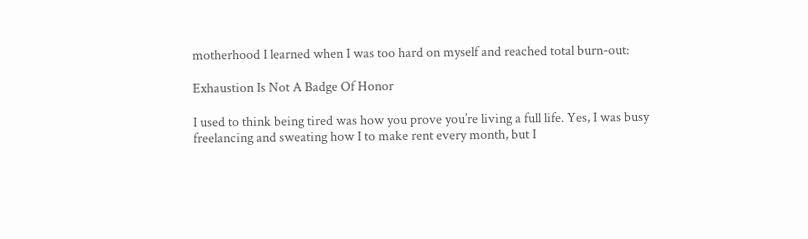motherhood I learned when I was too hard on myself and reached total burn-out:

Exhaustion Is Not A Badge Of Honor

I used to think being tired was how you prove you’re living a full life. Yes, I was busy freelancing and sweating how I to make rent every month, but I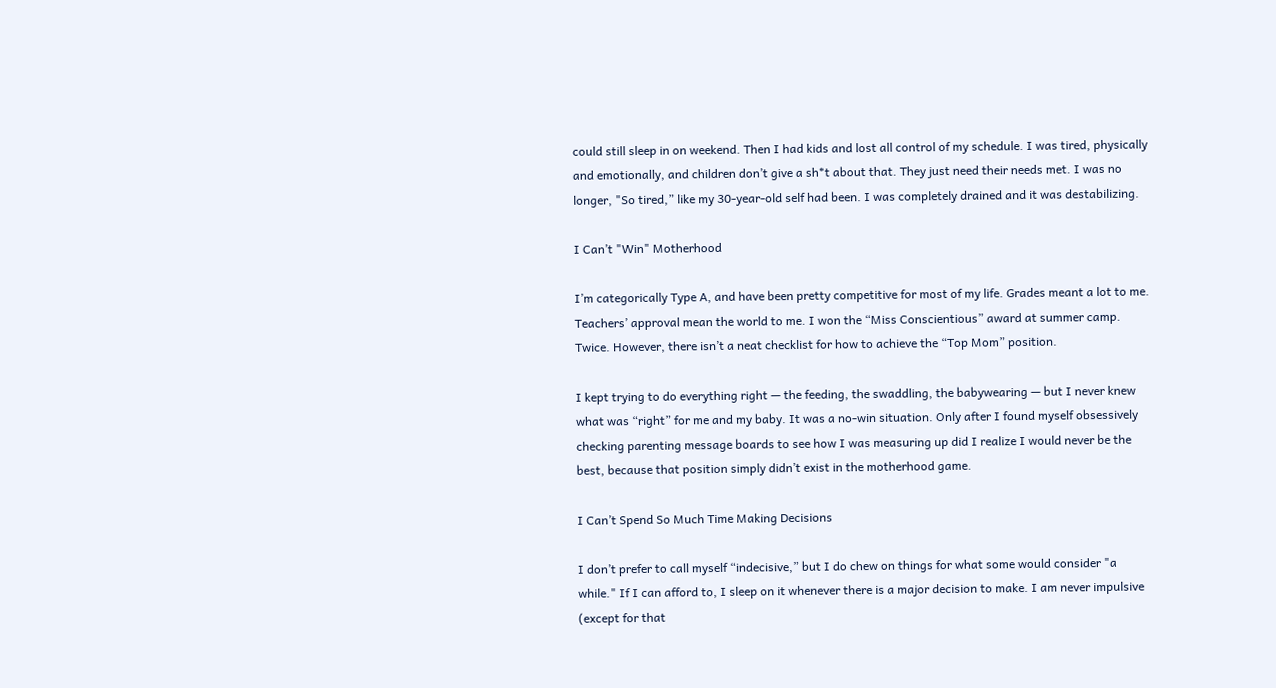could still sleep in on weekend. Then I had kids and lost all control of my schedule. I was tired, physically and emotionally, and children don’t give a sh*t about that. They just need their needs met. I was no longer, "So tired,” like my 30-year-old self had been. I was completely drained and it was destabilizing.

I Can’t "Win" Motherhood

I’m categorically Type A, and have been pretty competitive for most of my life. Grades meant a lot to me. Teachers’ approval mean the world to me. I won the “Miss Conscientious” award at summer camp. Twice. However, there isn’t a neat checklist for how to achieve the “Top Mom” position.

I kept trying to do everything right — the feeding, the swaddling, the babywearing — but I never knew what was “right” for me and my baby. It was a no-win situation. Only after I found myself obsessively checking parenting message boards to see how I was measuring up did I realize I would never be the best, because that position simply didn’t exist in the motherhood game.

I Can’t Spend So Much Time Making Decisions

I don’t prefer to call myself “indecisive,” but I do chew on things for what some would consider "a while." If I can afford to, I sleep on it whenever there is a major decision to make. I am never impulsive (except for that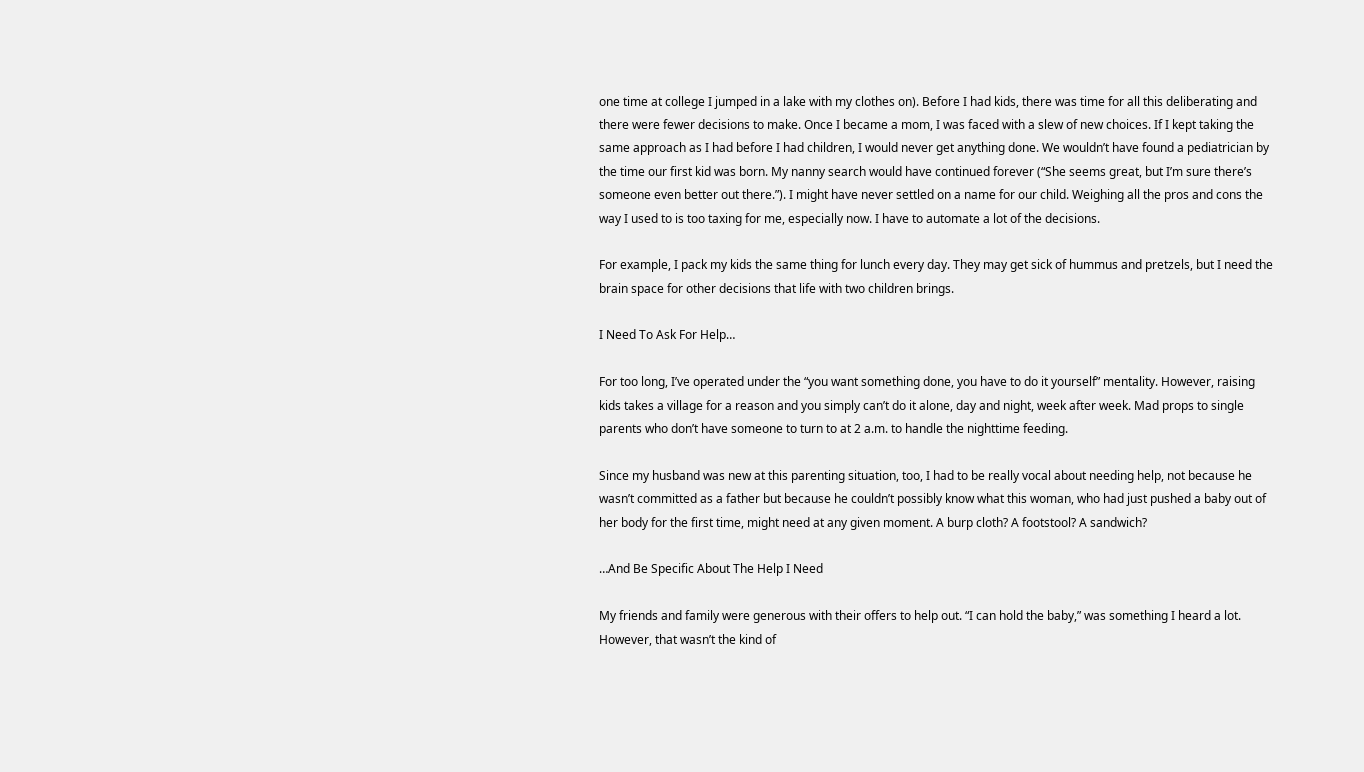one time at college I jumped in a lake with my clothes on). Before I had kids, there was time for all this deliberating and there were fewer decisions to make. Once I became a mom, I was faced with a slew of new choices. If I kept taking the same approach as I had before I had children, I would never get anything done. We wouldn’t have found a pediatrician by the time our first kid was born. My nanny search would have continued forever (“She seems great, but I’m sure there’s someone even better out there.”). I might have never settled on a name for our child. Weighing all the pros and cons the way I used to is too taxing for me, especially now. I have to automate a lot of the decisions.

For example, I pack my kids the same thing for lunch every day. They may get sick of hummus and pretzels, but I need the brain space for other decisions that life with two children brings.

I Need To Ask For Help…

For too long, I’ve operated under the “you want something done, you have to do it yourself” mentality. However, raising kids takes a village for a reason and you simply can’t do it alone, day and night, week after week. Mad props to single parents who don’t have someone to turn to at 2 a.m. to handle the nighttime feeding.

Since my husband was new at this parenting situation, too, I had to be really vocal about needing help, not because he wasn’t committed as a father but because he couldn’t possibly know what this woman, who had just pushed a baby out of her body for the first time, might need at any given moment. A burp cloth? A footstool? A sandwich?

…And Be Specific About The Help I Need

My friends and family were generous with their offers to help out. “I can hold the baby,” was something I heard a lot. However, that wasn’t the kind of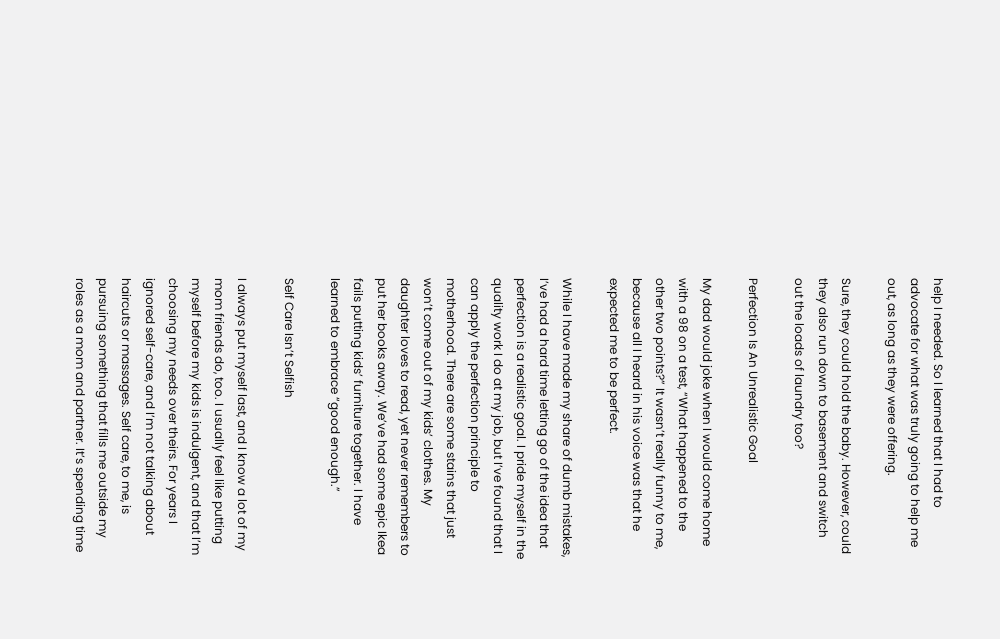help I needed. So I learned that I had to advocate for what was truly going to help me out, as long as they were offering.

Sure, they could hold the baby. However, could they also run down to basement and switch out the loads of laundry too?

Perfection Is An Unrealistic Goal

My dad would joke when I would come home with a 98 on a test, “What happened to the other two points?” It wasn’t really funny to me, because all I heard in his voice was that he expected me to be perfect.

While I have made my share of dumb mistakes, I’ve had a hard time letting go of the idea that perfection is a realistic goal. I pride myself in the quality work I do at my job, but I’ve found that I can apply the perfection principle to motherhood. There are some stains that just won’t come out of my kids’ clothes. My daughter loves to read, yet never remembers to put her books away. We’ve had some epic Ikea fails putting kids’ furniture together. I have learned to embrace “good enough.”

Self Care Isn’t Selfish

I always put myself last, and I know a lot of my mom friends do, too. I usually feel like putting myself before my kids is indulgent, and that I’m choosing my needs over theirs. For years I ignored self-care, and I’m not talking about haircuts or massages. Self care, to me, is pursuing something that fills me outside my roles as a mom and partner. It’s spending time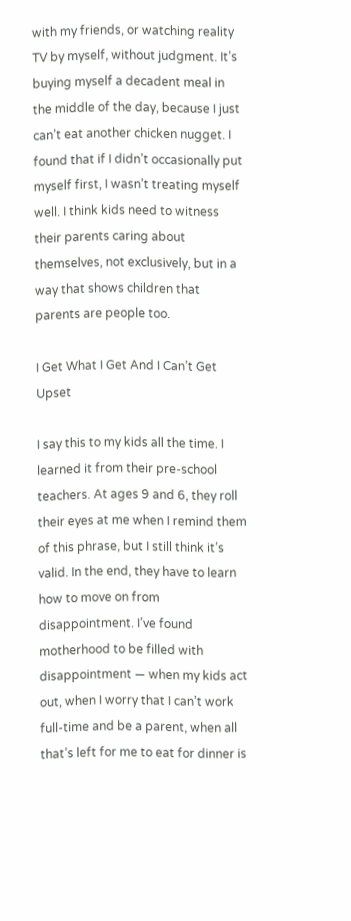with my friends, or watching reality TV by myself, without judgment. It’s buying myself a decadent meal in the middle of the day, because I just can’t eat another chicken nugget. I found that if I didn’t occasionally put myself first, I wasn’t treating myself well. I think kids need to witness their parents caring about themselves, not exclusively, but in a way that shows children that parents are people too.

I Get What I Get And I Can’t Get Upset

I say this to my kids all the time. I learned it from their pre-school teachers. At ages 9 and 6, they roll their eyes at me when I remind them of this phrase, but I still think it’s valid. In the end, they have to learn how to move on from disappointment. I’ve found motherhood to be filled with disappointment — when my kids act out, when I worry that I can’t work full-time and be a parent, when all that’s left for me to eat for dinner is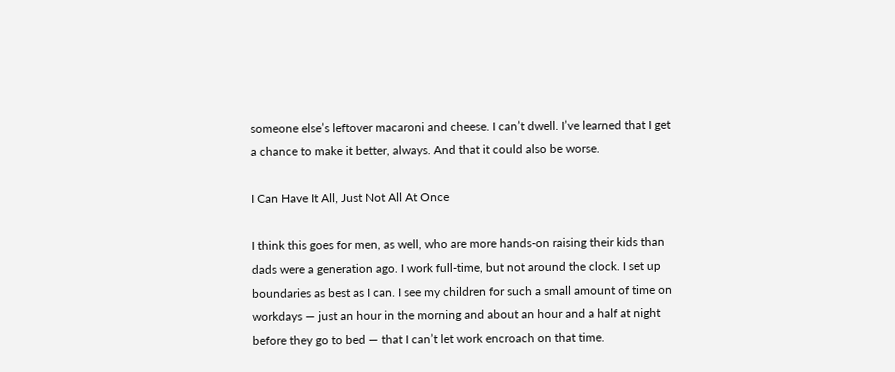someone else’s leftover macaroni and cheese. I can’t dwell. I’ve learned that I get a chance to make it better, always. And that it could also be worse.

I Can Have It All, Just Not All At Once

I think this goes for men, as well, who are more hands-on raising their kids than dads were a generation ago. I work full-time, but not around the clock. I set up boundaries as best as I can. I see my children for such a small amount of time on workdays — just an hour in the morning and about an hour and a half at night before they go to bed — that I can’t let work encroach on that time.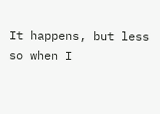It happens, but less so when I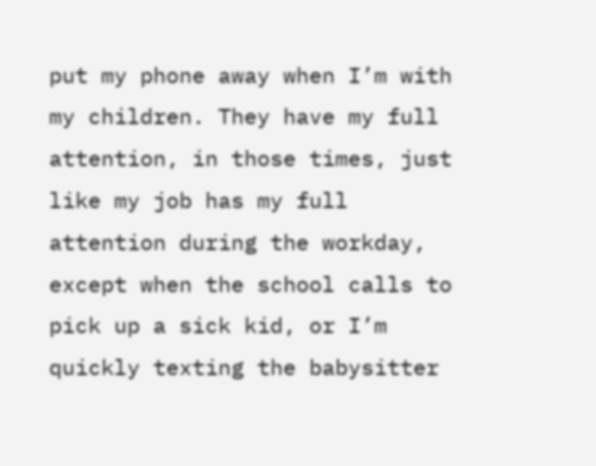put my phone away when I’m with my children. They have my full attention, in those times, just like my job has my full attention during the workday, except when the school calls to pick up a sick kid, or I’m quickly texting the babysitter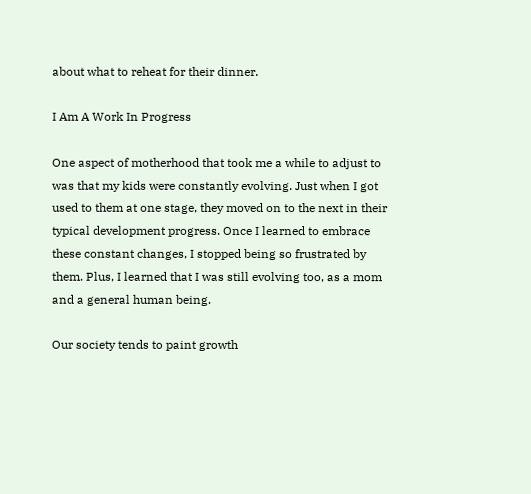about what to reheat for their dinner.

I Am A Work In Progress

One aspect of motherhood that took me a while to adjust to was that my kids were constantly evolving. Just when I got used to them at one stage, they moved on to the next in their typical development progress. Once I learned to embrace these constant changes, I stopped being so frustrated by them. Plus, I learned that I was still evolving too, as a mom and a general human being.

Our society tends to paint growth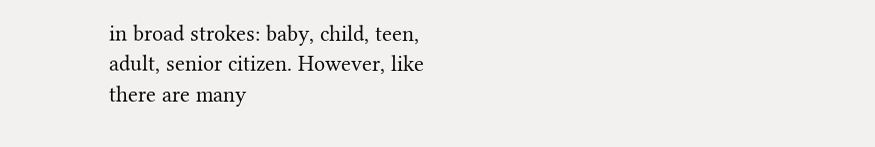in broad strokes: baby, child, teen, adult, senior citizen. However, like there are many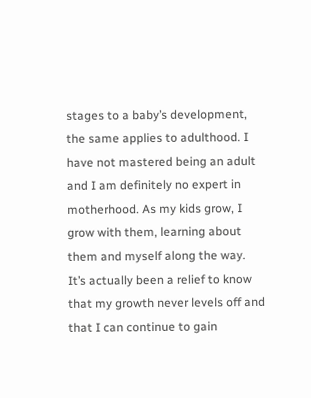stages to a baby’s development, the same applies to adulthood. I have not mastered being an adult and I am definitely no expert in motherhood. As my kids grow, I grow with them, learning about them and myself along the way. It’s actually been a relief to know that my growth never levels off and that I can continue to gain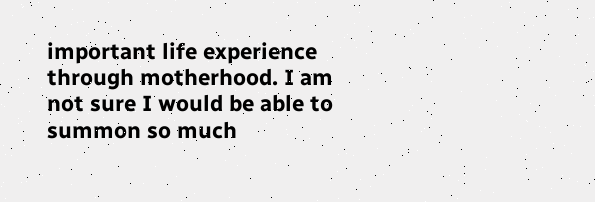important life experience through motherhood. I am not sure I would be able to summon so much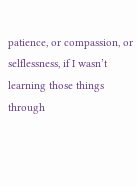patience, or compassion, or selflessness, if I wasn’t learning those things through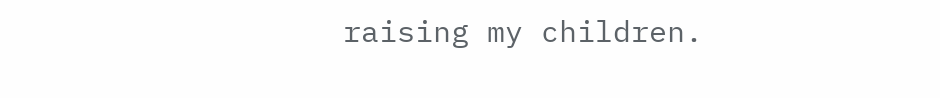raising my children.